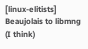[linux-elitists] Beaujolais to libmng (I think)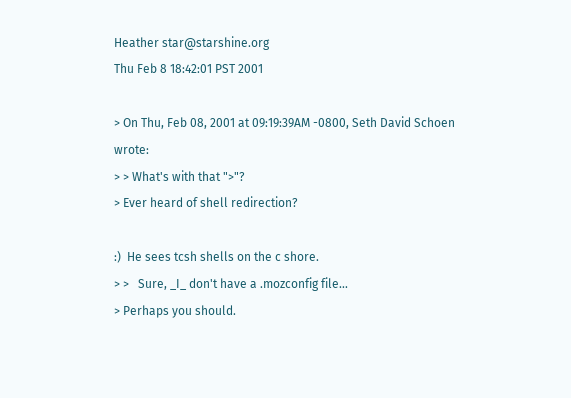Heather star@starshine.org
Thu Feb 8 18:42:01 PST 2001

> On Thu, Feb 08, 2001 at 09:19:39AM -0800, Seth David Schoen wrote:
> > What's with that ">"?
> Ever heard of shell redirection?

:)  He sees tcsh shells on the c shore.
> >   Sure, _I_ don't have a .mozconfig file...
> Perhaps you should.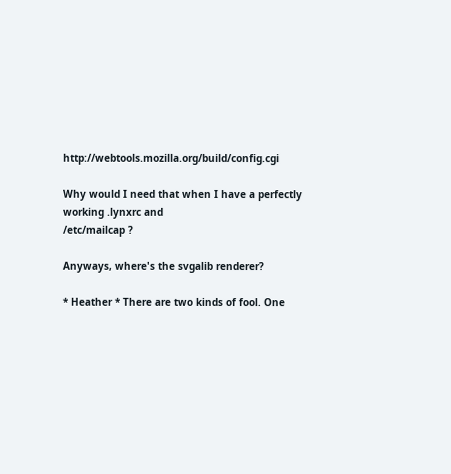http://webtools.mozilla.org/build/config.cgi

Why would I need that when I have a perfectly working .lynxrc and
/etc/mailcap ?

Anyways, where's the svgalib renderer?

* Heather * There are two kinds of fool. One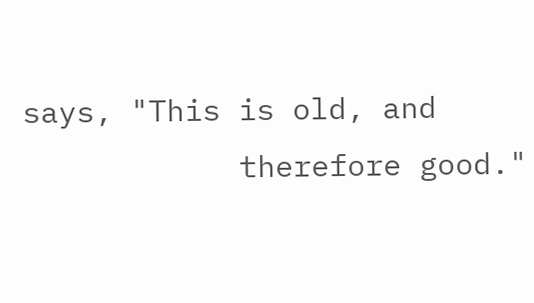says, "This is old, and
            therefore good."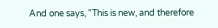And one says, "This is new, and therefore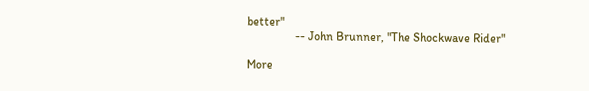better"
                -- John Brunner, "The Shockwave Rider"

More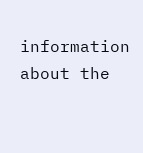information about the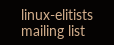linux-elitists mailing list